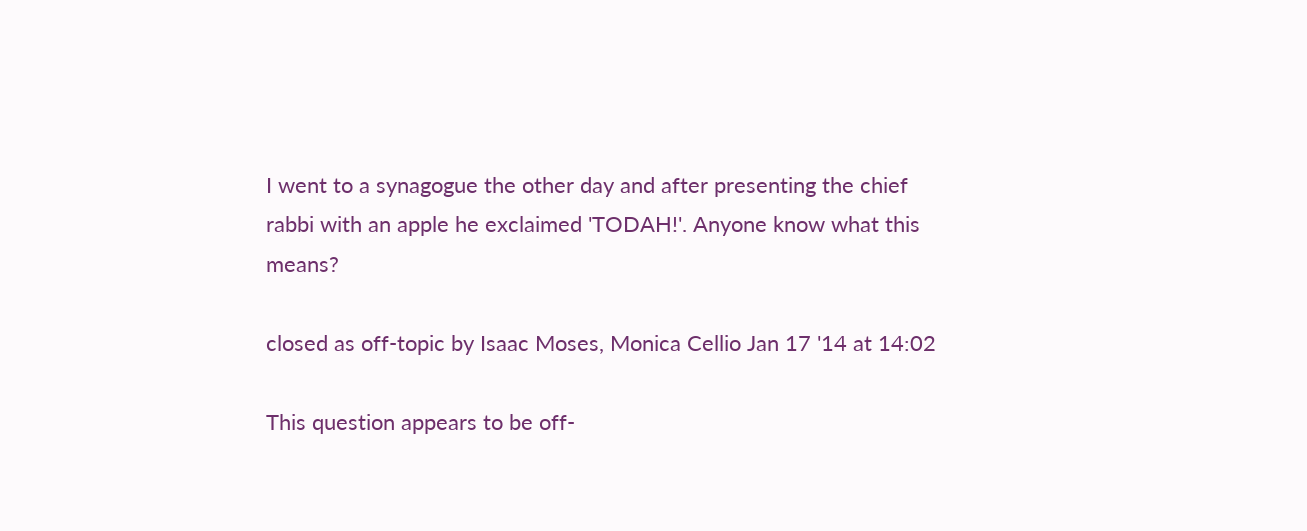I went to a synagogue the other day and after presenting the chief rabbi with an apple he exclaimed 'TODAH!'. Anyone know what this means?

closed as off-topic by Isaac Moses, Monica Cellio Jan 17 '14 at 14:02

This question appears to be off-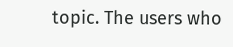topic. The users who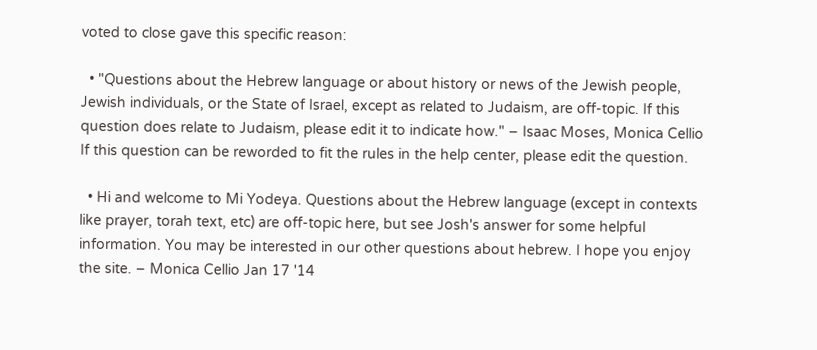voted to close gave this specific reason:

  • "Questions about the Hebrew language or about history or news of the Jewish people, Jewish individuals, or the State of Israel, except as related to Judaism, are off-topic. If this question does relate to Judaism, please edit it to indicate how." – Isaac Moses, Monica Cellio
If this question can be reworded to fit the rules in the help center, please edit the question.

  • Hi and welcome to Mi Yodeya. Questions about the Hebrew language (except in contexts like prayer, torah text, etc) are off-topic here, but see Josh's answer for some helpful information. You may be interested in our other questions about hebrew. I hope you enjoy the site. – Monica Cellio Jan 17 '14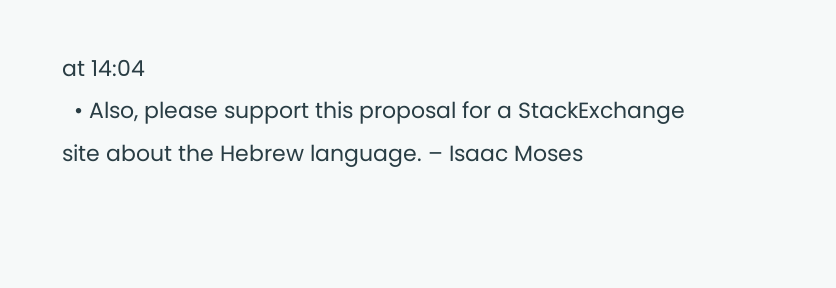at 14:04
  • Also, please support this proposal for a StackExchange site about the Hebrew language. – Isaac Moses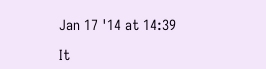Jan 17 '14 at 14:39

It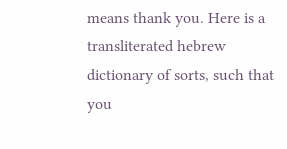means thank you. Here is a transliterated hebrew dictionary of sorts, such that you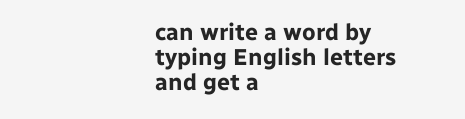can write a word by typing English letters and get a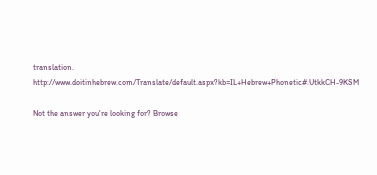translation. http://www.doitinhebrew.com/Translate/default.aspx?kb=IL+Hebrew+Phonetic#.UtkkCH-9KSM

Not the answer you're looking for? Browse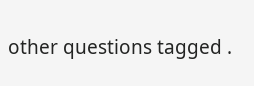other questions tagged .